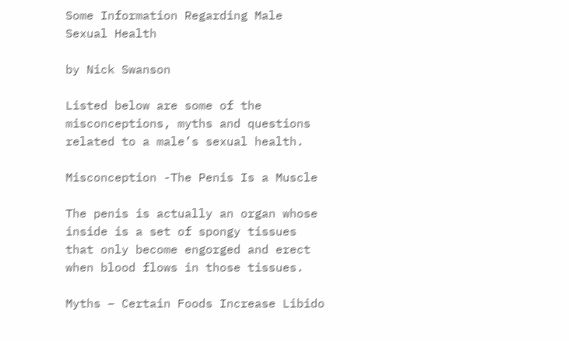Some Information Regarding Male Sexual Health

by Nick Swanson

Listed below are some of the misconceptions, myths and questions related to a male’s sexual health.

Misconception -The Penis Is a Muscle

The penis is actually an organ whose inside is a set of spongy tissues that only become engorged and erect when blood flows in those tissues.

Myths – Certain Foods Increase Libido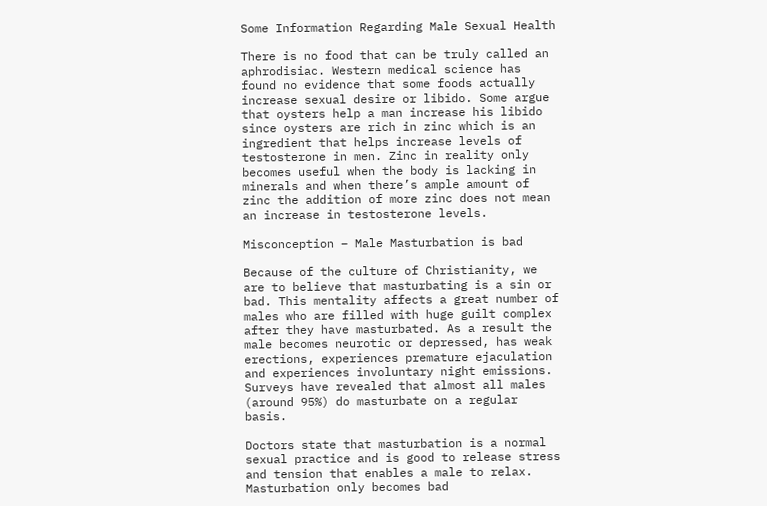Some Information Regarding Male Sexual Health

There is no food that can be truly called an aphrodisiac. Western medical science has found no evidence that some foods actually increase sexual desire or libido. Some argue that oysters help a man increase his libido since oysters are rich in zinc which is an ingredient that helps increase levels of testosterone in men. Zinc in reality only becomes useful when the body is lacking in minerals and when there’s ample amount of zinc the addition of more zinc does not mean an increase in testosterone levels.

Misconception – Male Masturbation is bad

Because of the culture of Christianity, we are to believe that masturbating is a sin or bad. This mentality affects a great number of males who are filled with huge guilt complex after they have masturbated. As a result the male becomes neurotic or depressed, has weak erections, experiences premature ejaculation and experiences involuntary night emissions. Surveys have revealed that almost all males (around 95%) do masturbate on a regular basis.

Doctors state that masturbation is a normal sexual practice and is good to release stress and tension that enables a male to relax. Masturbation only becomes bad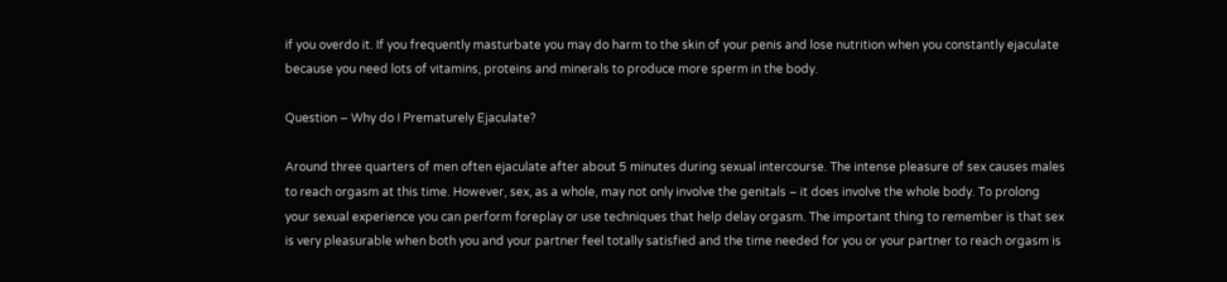if you overdo it. If you frequently masturbate you may do harm to the skin of your penis and lose nutrition when you constantly ejaculate because you need lots of vitamins, proteins and minerals to produce more sperm in the body.

Question – Why do I Prematurely Ejaculate?

Around three quarters of men often ejaculate after about 5 minutes during sexual intercourse. The intense pleasure of sex causes males to reach orgasm at this time. However, sex, as a whole, may not only involve the genitals – it does involve the whole body. To prolong your sexual experience you can perform foreplay or use techniques that help delay orgasm. The important thing to remember is that sex is very pleasurable when both you and your partner feel totally satisfied and the time needed for you or your partner to reach orgasm is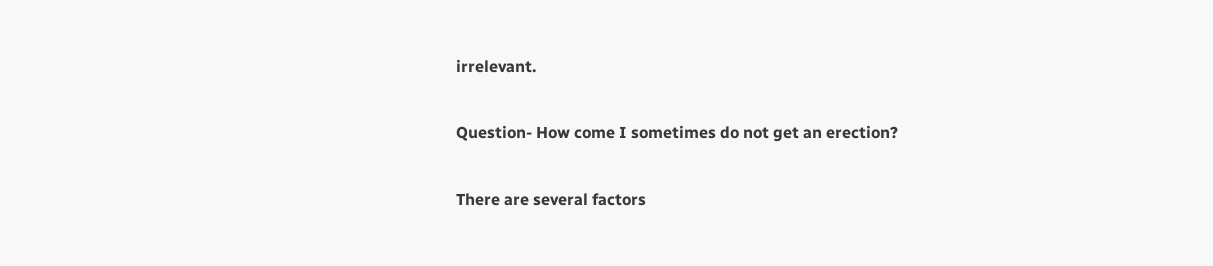irrelevant.

Question- How come I sometimes do not get an erection?

There are several factors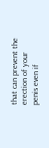that can prevent the erection of your penis even if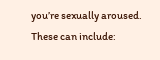you’re sexually aroused. These can include: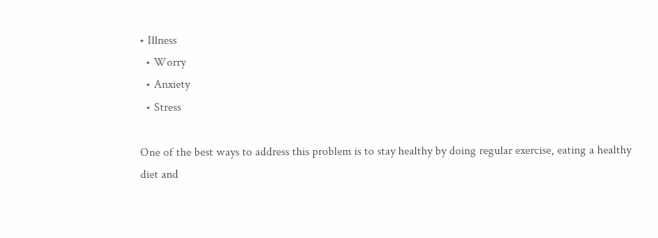• Illness
  • Worry
  • Anxiety
  • Stress

One of the best ways to address this problem is to stay healthy by doing regular exercise, eating a healthy diet and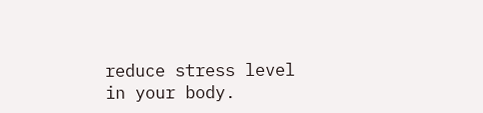reduce stress level in your body.